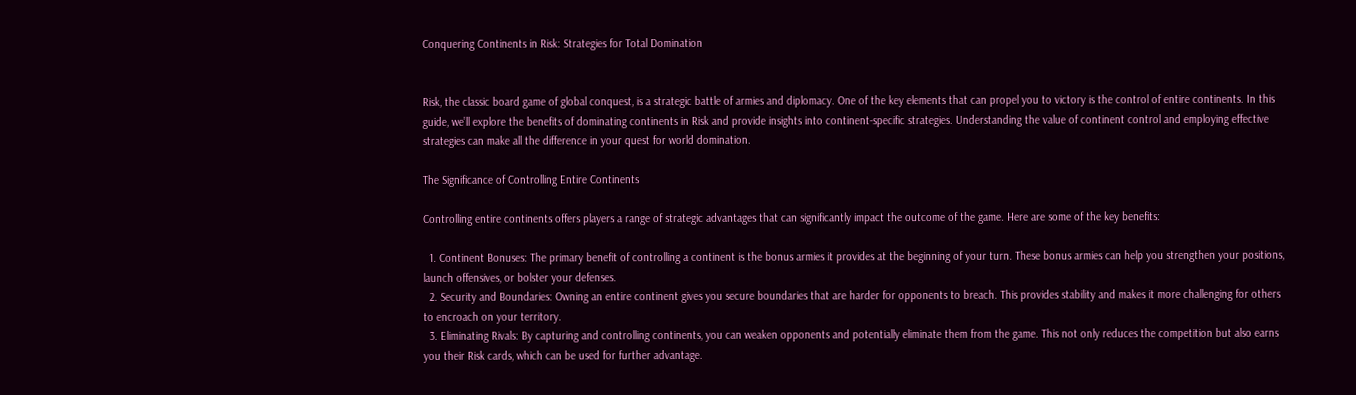Conquering Continents in Risk: Strategies for Total Domination


Risk, the classic board game of global conquest, is a strategic battle of armies and diplomacy. One of the key elements that can propel you to victory is the control of entire continents. In this guide, we’ll explore the benefits of dominating continents in Risk and provide insights into continent-specific strategies. Understanding the value of continent control and employing effective strategies can make all the difference in your quest for world domination.

The Significance of Controlling Entire Continents

Controlling entire continents offers players a range of strategic advantages that can significantly impact the outcome of the game. Here are some of the key benefits:

  1. Continent Bonuses: The primary benefit of controlling a continent is the bonus armies it provides at the beginning of your turn. These bonus armies can help you strengthen your positions, launch offensives, or bolster your defenses.
  2. Security and Boundaries: Owning an entire continent gives you secure boundaries that are harder for opponents to breach. This provides stability and makes it more challenging for others to encroach on your territory.
  3. Eliminating Rivals: By capturing and controlling continents, you can weaken opponents and potentially eliminate them from the game. This not only reduces the competition but also earns you their Risk cards, which can be used for further advantage.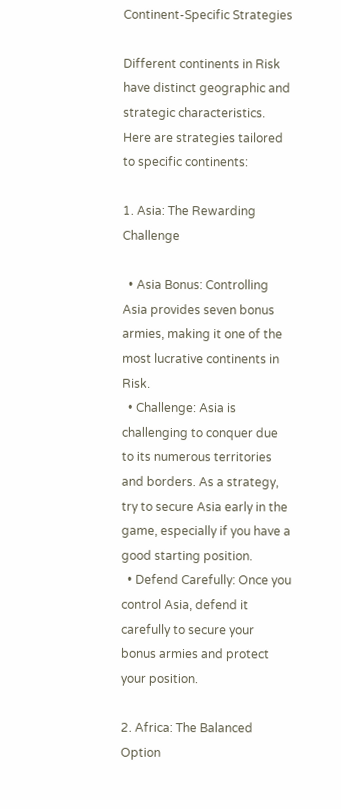Continent-Specific Strategies

Different continents in Risk have distinct geographic and strategic characteristics. Here are strategies tailored to specific continents:

1. Asia: The Rewarding Challenge

  • Asia Bonus: Controlling Asia provides seven bonus armies, making it one of the most lucrative continents in Risk.
  • Challenge: Asia is challenging to conquer due to its numerous territories and borders. As a strategy, try to secure Asia early in the game, especially if you have a good starting position.
  • Defend Carefully: Once you control Asia, defend it carefully to secure your bonus armies and protect your position.

2. Africa: The Balanced Option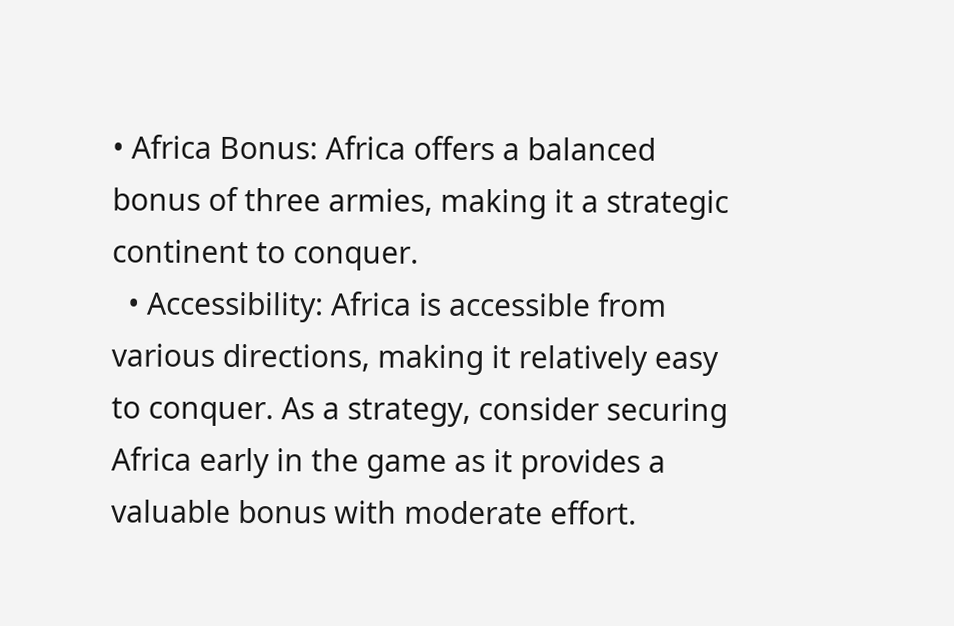• Africa Bonus: Africa offers a balanced bonus of three armies, making it a strategic continent to conquer.
  • Accessibility: Africa is accessible from various directions, making it relatively easy to conquer. As a strategy, consider securing Africa early in the game as it provides a valuable bonus with moderate effort.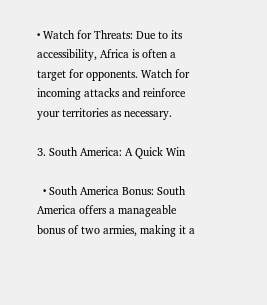• Watch for Threats: Due to its accessibility, Africa is often a target for opponents. Watch for incoming attacks and reinforce your territories as necessary.

3. South America: A Quick Win

  • South America Bonus: South America offers a manageable bonus of two armies, making it a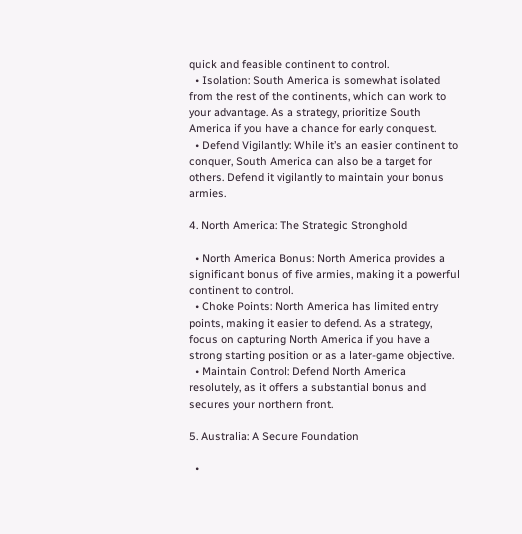quick and feasible continent to control.
  • Isolation: South America is somewhat isolated from the rest of the continents, which can work to your advantage. As a strategy, prioritize South America if you have a chance for early conquest.
  • Defend Vigilantly: While it’s an easier continent to conquer, South America can also be a target for others. Defend it vigilantly to maintain your bonus armies.

4. North America: The Strategic Stronghold

  • North America Bonus: North America provides a significant bonus of five armies, making it a powerful continent to control.
  • Choke Points: North America has limited entry points, making it easier to defend. As a strategy, focus on capturing North America if you have a strong starting position or as a later-game objective.
  • Maintain Control: Defend North America resolutely, as it offers a substantial bonus and secures your northern front.

5. Australia: A Secure Foundation

  •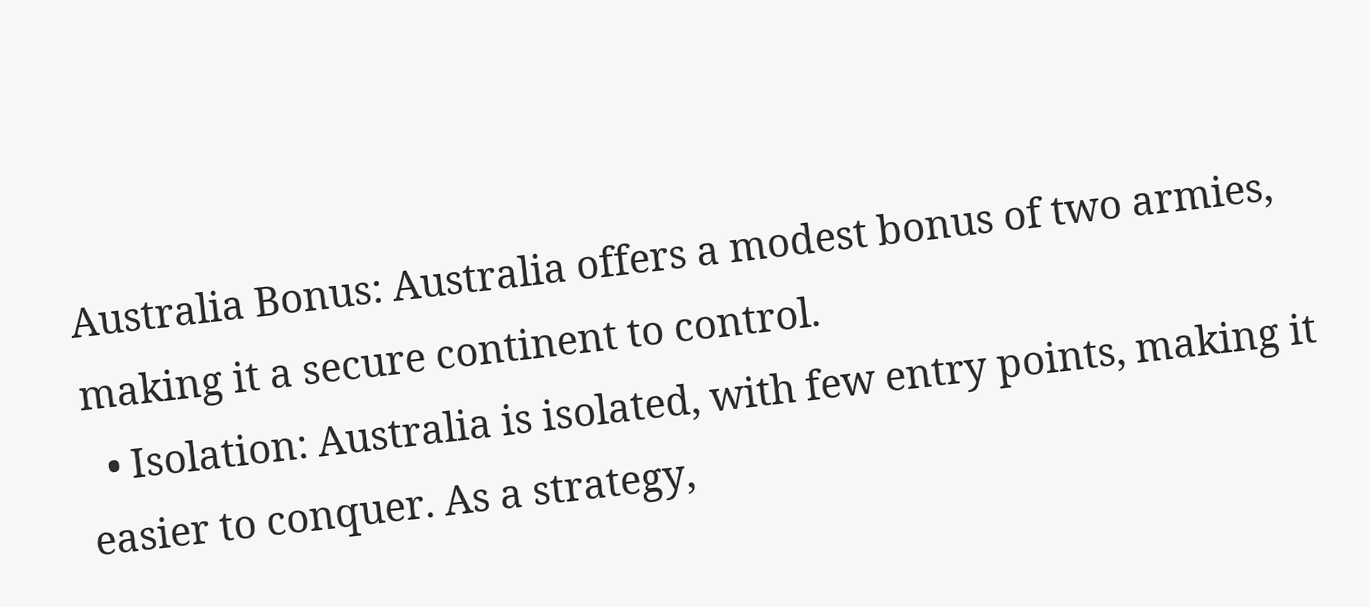Australia Bonus: Australia offers a modest bonus of two armies, making it a secure continent to control.
  • Isolation: Australia is isolated, with few entry points, making it easier to conquer. As a strategy,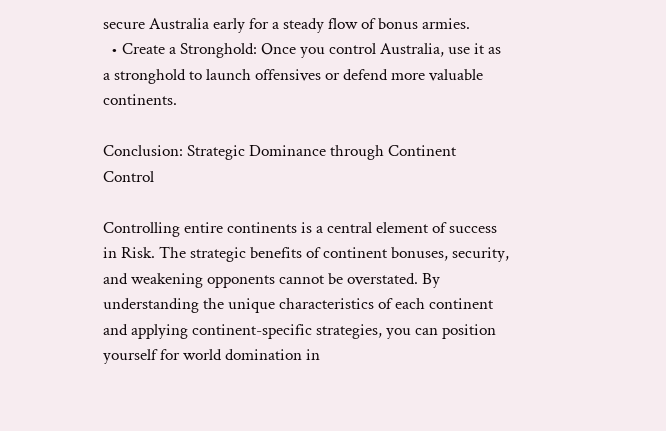secure Australia early for a steady flow of bonus armies.
  • Create a Stronghold: Once you control Australia, use it as a stronghold to launch offensives or defend more valuable continents.

Conclusion: Strategic Dominance through Continent Control

Controlling entire continents is a central element of success in Risk. The strategic benefits of continent bonuses, security, and weakening opponents cannot be overstated. By understanding the unique characteristics of each continent and applying continent-specific strategies, you can position yourself for world domination in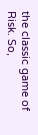the classic game of Risk. So,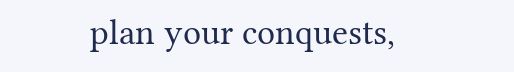plan your conquests,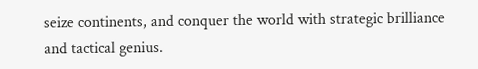seize continents, and conquer the world with strategic brilliance and tactical genius.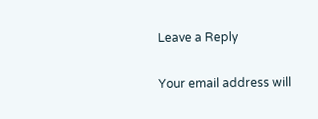Leave a Reply

Your email address will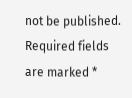not be published. Required fields are marked *